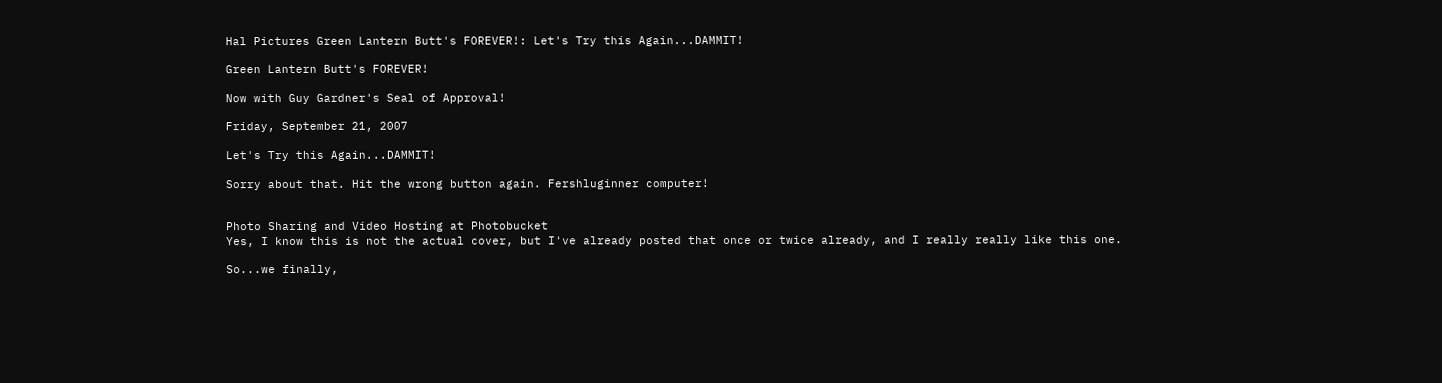Hal Pictures Green Lantern Butt's FOREVER!: Let's Try this Again...DAMMIT!

Green Lantern Butt's FOREVER!

Now with Guy Gardner's Seal of Approval!

Friday, September 21, 2007

Let's Try this Again...DAMMIT!

Sorry about that. Hit the wrong button again. Fershluginner computer!


Photo Sharing and Video Hosting at Photobucket
Yes, I know this is not the actual cover, but I've already posted that once or twice already, and I really really like this one.

So...we finally,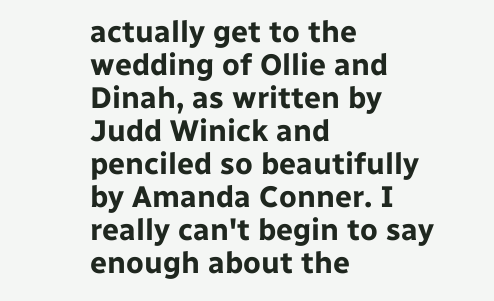actually get to the wedding of Ollie and Dinah, as written by Judd Winick and penciled so beautifully by Amanda Conner. I really can't begin to say enough about the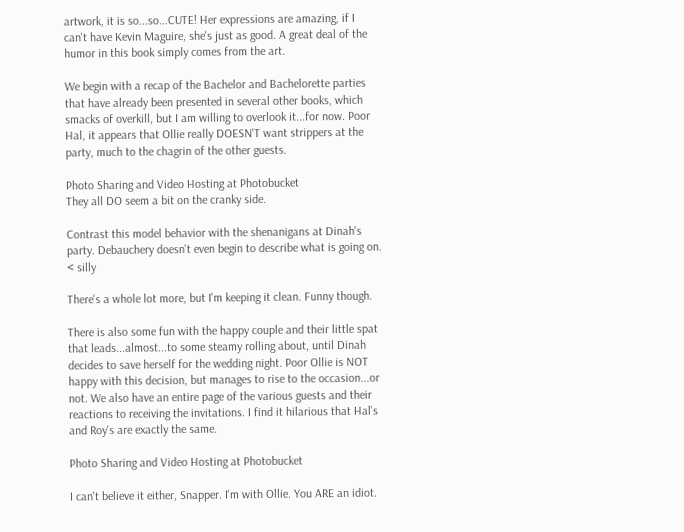artwork, it is so...so...CUTE! Her expressions are amazing, if I can't have Kevin Maguire, she's just as good. A great deal of the humor in this book simply comes from the art.

We begin with a recap of the Bachelor and Bachelorette parties that have already been presented in several other books, which smacks of overkill, but I am willing to overlook it...for now. Poor Hal, it appears that Ollie really DOESN'T want strippers at the party, much to the chagrin of the other guests.

Photo Sharing and Video Hosting at Photobucket
They all DO seem a bit on the cranky side.

Contrast this model behavior with the shenanigans at Dinah's party. Debauchery doesn't even begin to describe what is going on.
< silly

There's a whole lot more, but I'm keeping it clean. Funny though.

There is also some fun with the happy couple and their little spat that leads...almost...to some steamy rolling about, until Dinah decides to save herself for the wedding night. Poor Ollie is NOT happy with this decision, but manages to rise to the occasion...or not. We also have an entire page of the various guests and their reactions to receiving the invitations. I find it hilarious that Hal's and Roy's are exactly the same.

Photo Sharing and Video Hosting at Photobucket

I can't believe it either, Snapper. I'm with Ollie. You ARE an idiot.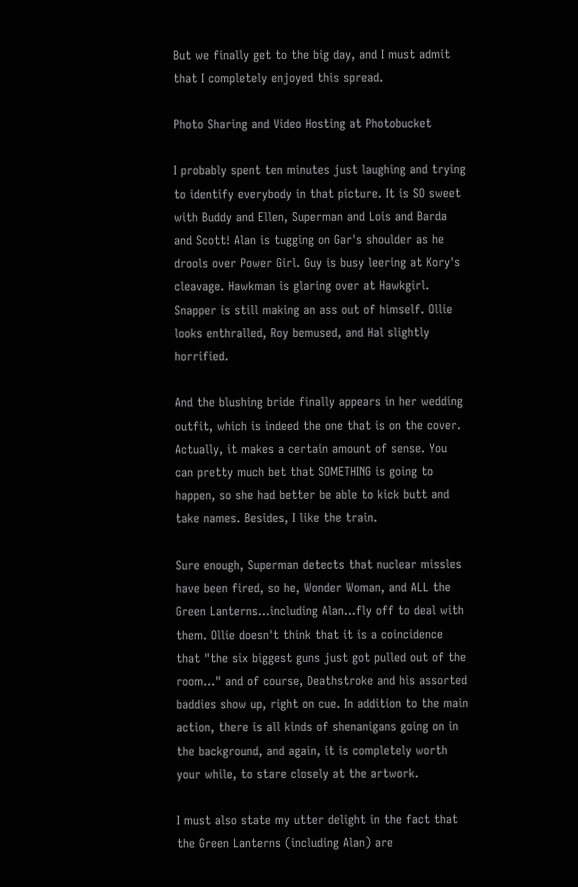But we finally get to the big day, and I must admit that I completely enjoyed this spread.

Photo Sharing and Video Hosting at Photobucket

I probably spent ten minutes just laughing and trying to identify everybody in that picture. It is SO sweet with Buddy and Ellen, Superman and Lois and Barda and Scott! Alan is tugging on Gar's shoulder as he drools over Power Girl. Guy is busy leering at Kory's cleavage. Hawkman is glaring over at Hawkgirl. Snapper is still making an ass out of himself. Ollie looks enthralled, Roy bemused, and Hal slightly horrified.

And the blushing bride finally appears in her wedding outfit, which is indeed the one that is on the cover. Actually, it makes a certain amount of sense. You can pretty much bet that SOMETHING is going to happen, so she had better be able to kick butt and take names. Besides, I like the train.

Sure enough, Superman detects that nuclear missles have been fired, so he, Wonder Woman, and ALL the Green Lanterns...including Alan...fly off to deal with them. Ollie doesn't think that it is a coincidence that "the six biggest guns just got pulled out of the room..." and of course, Deathstroke and his assorted baddies show up, right on cue. In addition to the main action, there is all kinds of shenanigans going on in the background, and again, it is completely worth your while, to stare closely at the artwork.

I must also state my utter delight in the fact that the Green Lanterns (including Alan) are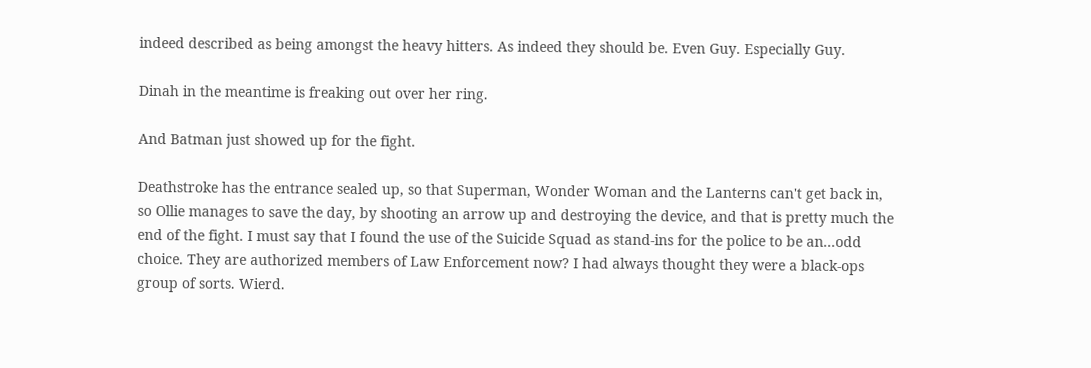indeed described as being amongst the heavy hitters. As indeed they should be. Even Guy. Especially Guy.

Dinah in the meantime is freaking out over her ring.

And Batman just showed up for the fight.

Deathstroke has the entrance sealed up, so that Superman, Wonder Woman and the Lanterns can't get back in, so Ollie manages to save the day, by shooting an arrow up and destroying the device, and that is pretty much the end of the fight. I must say that I found the use of the Suicide Squad as stand-ins for the police to be an...odd choice. They are authorized members of Law Enforcement now? I had always thought they were a black-ops group of sorts. Wierd.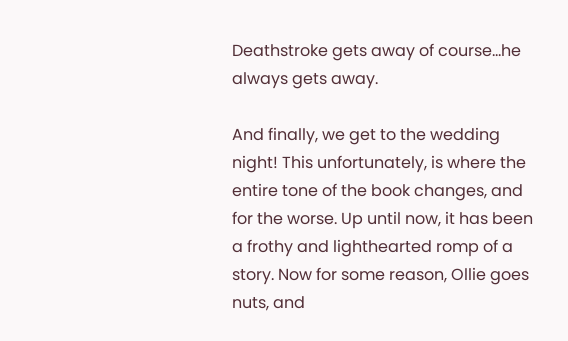Deathstroke gets away of course...he always gets away.

And finally, we get to the wedding night! This unfortunately, is where the entire tone of the book changes, and for the worse. Up until now, it has been a frothy and lighthearted romp of a story. Now for some reason, Ollie goes nuts, and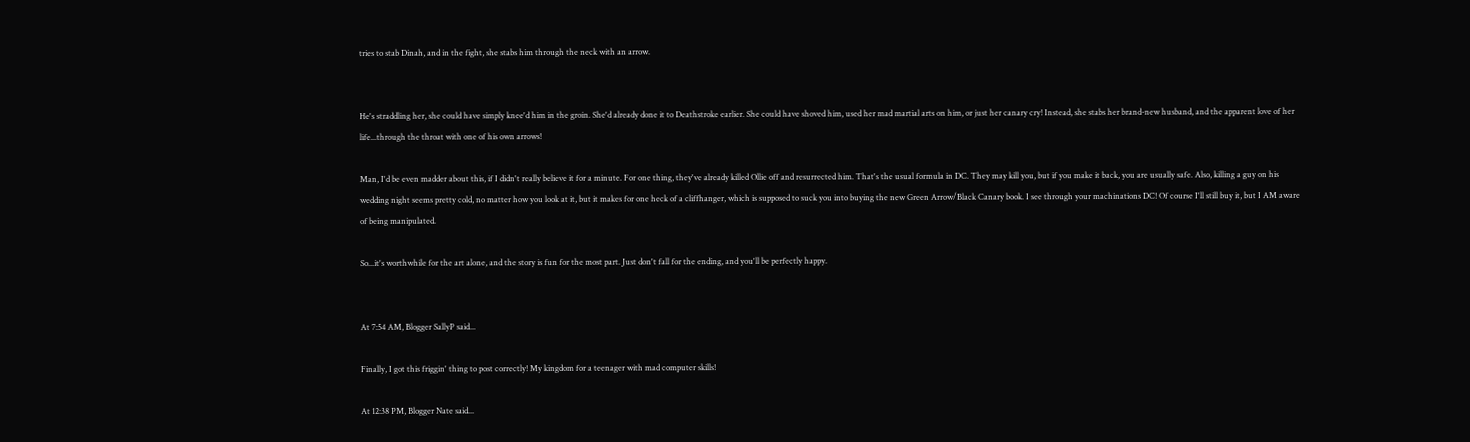tries to stab Dinah, and in the fight, she stabs him through the neck with an arrow.


He's straddling her, she could have simply knee'd him in the groin. She'd already done it to Deathstroke earlier. She could have shoved him, used her mad martial arts on him, or just her canary cry! Instead, she stabs her brand-new husband, and the apparent love of her life...through the throat with one of his own arrows!

Man, I'd be even madder about this, if I didn't really believe it for a minute. For one thing, they've already killed Ollie off and resurrected him. That's the usual formula in DC. They may kill you, but if you make it back, you are usually safe. Also, killing a guy on his wedding night seems pretty cold, no matter how you look at it, but it makes for one heck of a cliffhanger, which is supposed to suck you into buying the new Green Arrow/Black Canary book. I see through your machinations DC! Of course I'll still buy it, but I AM aware of being manipulated.

So...it's worthwhile for the art alone, and the story is fun for the most part. Just don't fall for the ending, and you'll be perfectly happy.


At 7:54 AM, Blogger SallyP said...

Finally, I got this friggin' thing to post correctly! My kingdom for a teenager with mad computer skills!

At 12:38 PM, Blogger Nate said...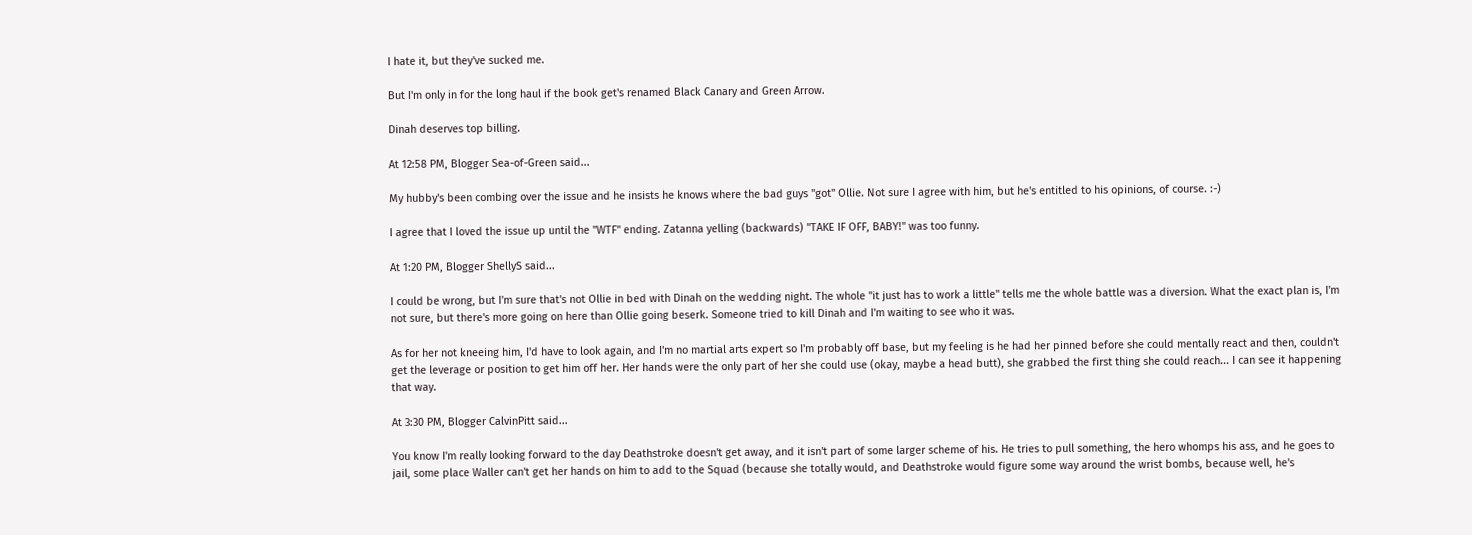I hate it, but they've sucked me.

But I'm only in for the long haul if the book get's renamed Black Canary and Green Arrow.

Dinah deserves top billing.

At 12:58 PM, Blogger Sea-of-Green said...

My hubby's been combing over the issue and he insists he knows where the bad guys "got" Ollie. Not sure I agree with him, but he's entitled to his opinions, of course. :-)

I agree that I loved the issue up until the "WTF" ending. Zatanna yelling (backwards) "TAKE IF OFF, BABY!" was too funny.

At 1:20 PM, Blogger ShellyS said...

I could be wrong, but I'm sure that's not Ollie in bed with Dinah on the wedding night. The whole "it just has to work a little" tells me the whole battle was a diversion. What the exact plan is, I'm not sure, but there's more going on here than Ollie going beserk. Someone tried to kill Dinah and I'm waiting to see who it was.

As for her not kneeing him, I'd have to look again, and I'm no martial arts expert so I'm probably off base, but my feeling is he had her pinned before she could mentally react and then, couldn't get the leverage or position to get him off her. Her hands were the only part of her she could use (okay, maybe a head butt), she grabbed the first thing she could reach... I can see it happening that way.

At 3:30 PM, Blogger CalvinPitt said...

You know I'm really looking forward to the day Deathstroke doesn't get away, and it isn't part of some larger scheme of his. He tries to pull something, the hero whomps his ass, and he goes to jail, some place Waller can't get her hands on him to add to the Squad (because she totally would, and Deathstroke would figure some way around the wrist bombs, because well, he's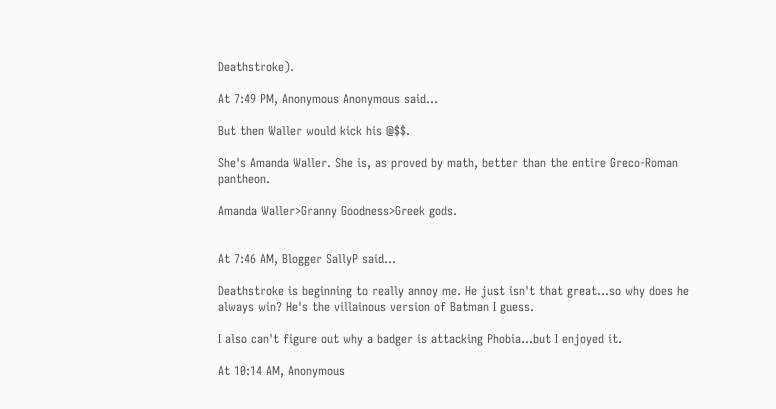Deathstroke).

At 7:49 PM, Anonymous Anonymous said...

But then Waller would kick his @$$.

She's Amanda Waller. She is, as proved by math, better than the entire Greco-Roman pantheon.

Amanda Waller>Granny Goodness>Greek gods.


At 7:46 AM, Blogger SallyP said...

Deathstroke is beginning to really annoy me. He just isn't that great...so why does he always win? He's the villainous version of Batman I guess.

I also can't figure out why a badger is attacking Phobia...but I enjoyed it.

At 10:14 AM, Anonymous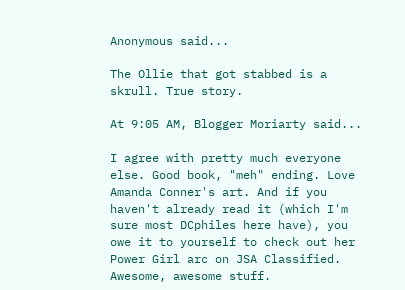Anonymous said...

The Ollie that got stabbed is a skrull. True story.

At 9:05 AM, Blogger Moriarty said...

I agree with pretty much everyone else. Good book, "meh" ending. Love Amanda Conner's art. And if you haven't already read it (which I'm sure most DCphiles here have), you owe it to yourself to check out her Power Girl arc on JSA Classified. Awesome, awesome stuff.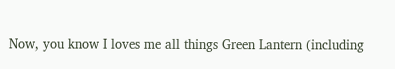Now, you know I loves me all things Green Lantern (including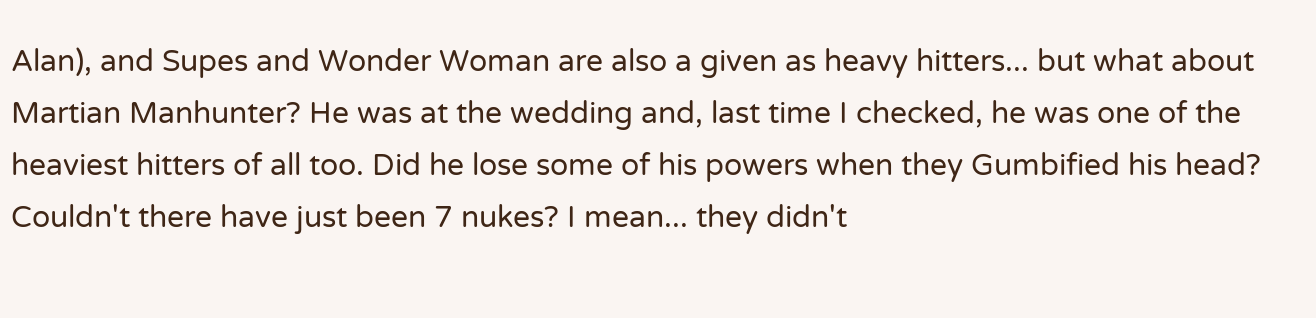Alan), and Supes and Wonder Woman are also a given as heavy hitters... but what about Martian Manhunter? He was at the wedding and, last time I checked, he was one of the heaviest hitters of all too. Did he lose some of his powers when they Gumbified his head? Couldn't there have just been 7 nukes? I mean... they didn't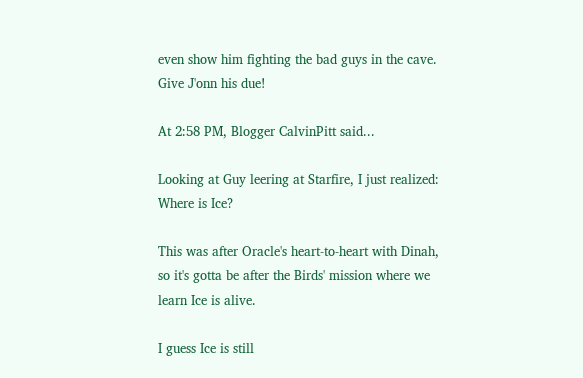even show him fighting the bad guys in the cave. Give J'onn his due!

At 2:58 PM, Blogger CalvinPitt said...

Looking at Guy leering at Starfire, I just realized: Where is Ice?

This was after Oracle's heart-to-heart with Dinah, so it's gotta be after the Birds' mission where we learn Ice is alive.

I guess Ice is still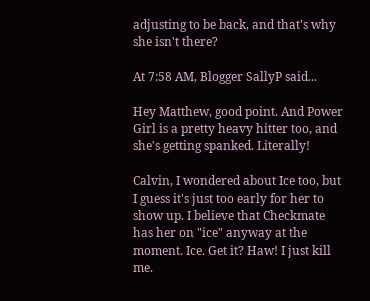adjusting to be back, and that's why she isn't there?

At 7:58 AM, Blogger SallyP said...

Hey Matthew, good point. And Power Girl is a pretty heavy hitter too, and she's getting spanked. Literally!

Calvin, I wondered about Ice too, but I guess it's just too early for her to show up. I believe that Checkmate has her on "ice" anyway at the moment. Ice. Get it? Haw! I just kill me.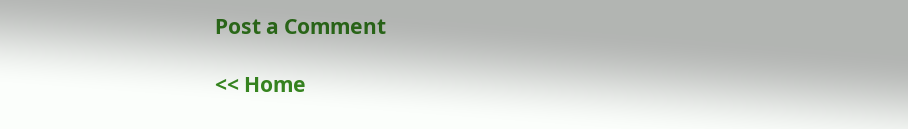Post a Comment

<< Home